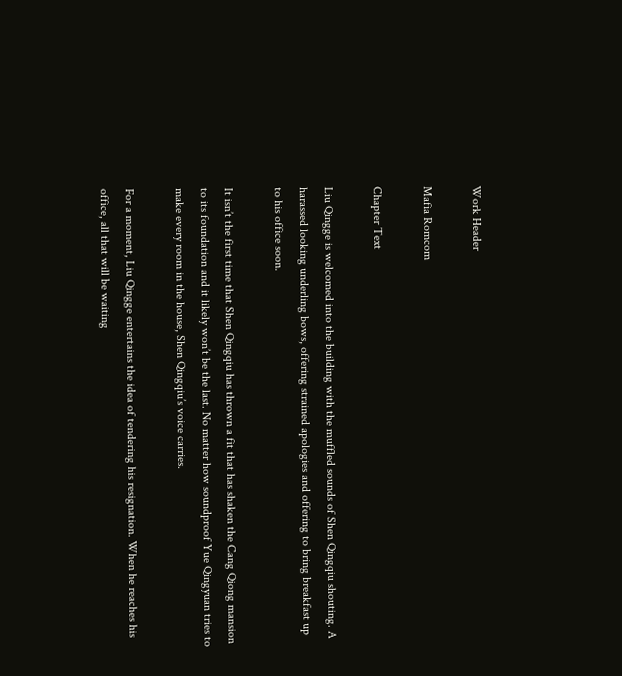Work Header

Mafia Romcom

Chapter Text

Liu Qingge is welcomed into the building with the muffled sounds of Shen Qingqiu shouting. A harassed looking underling bows, offering strained apologies and offering to bring breakfast up to his office soon.

It isn’t the first time that Shen Qingqiu has thrown a fit that has shaken the Cang Qiong mansion to its foundation and it likely won’t be the last. No matter how soundproof Yue Qingyuan tries to make every room in the house, Shen Qingqiu’s voice carries.

For a moment, Liu Qingge entertains the idea of tendering his resignation. When he reaches his office, all that will be waiting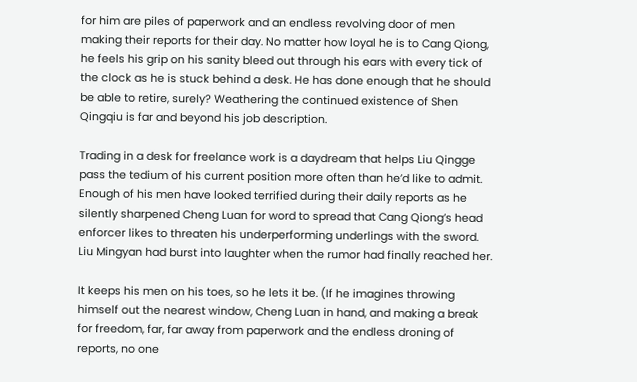for him are piles of paperwork and an endless revolving door of men making their reports for their day. No matter how loyal he is to Cang Qiong, he feels his grip on his sanity bleed out through his ears with every tick of the clock as he is stuck behind a desk. He has done enough that he should be able to retire, surely? Weathering the continued existence of Shen Qingqiu is far and beyond his job description.

Trading in a desk for freelance work is a daydream that helps Liu Qingge pass the tedium of his current position more often than he’d like to admit. Enough of his men have looked terrified during their daily reports as he silently sharpened Cheng Luan for word to spread that Cang Qiong’s head enforcer likes to threaten his underperforming underlings with the sword. Liu Mingyan had burst into laughter when the rumor had finally reached her.

It keeps his men on his toes, so he lets it be. (If he imagines throwing himself out the nearest window, Cheng Luan in hand, and making a break for freedom, far, far away from paperwork and the endless droning of reports, no one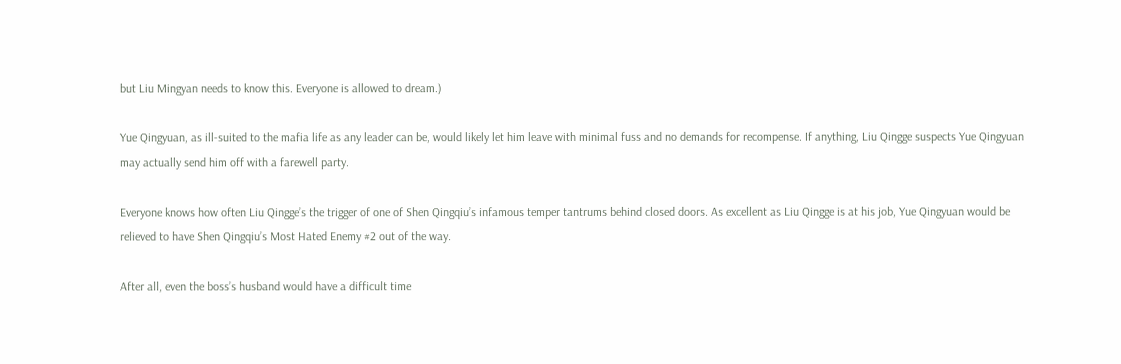but Liu Mingyan needs to know this. Everyone is allowed to dream.)

Yue Qingyuan, as ill-suited to the mafia life as any leader can be, would likely let him leave with minimal fuss and no demands for recompense. If anything, Liu Qingge suspects Yue Qingyuan may actually send him off with a farewell party.

Everyone knows how often Liu Qingge’s the trigger of one of Shen Qingqiu’s infamous temper tantrums behind closed doors. As excellent as Liu Qingge is at his job, Yue Qingyuan would be relieved to have Shen Qingqiu’s Most Hated Enemy #2 out of the way.

After all, even the boss’s husband would have a difficult time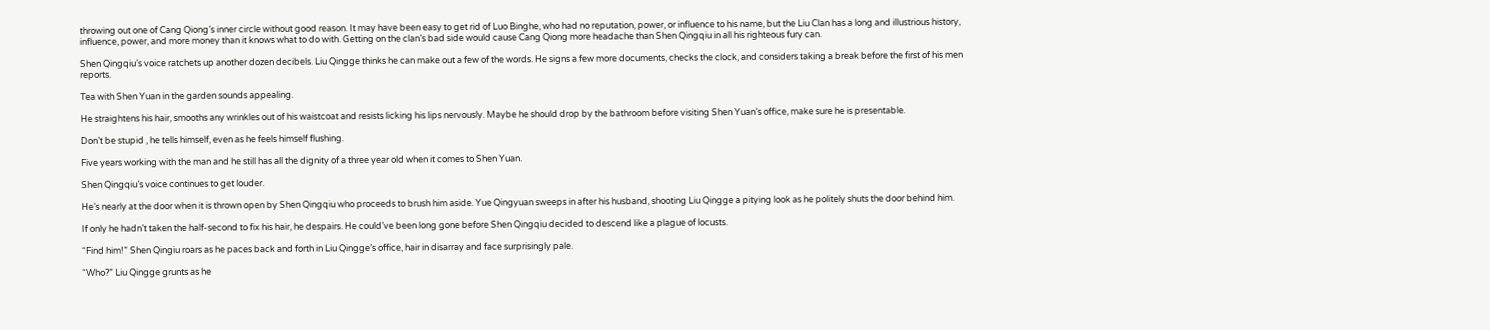throwing out one of Cang Qiong’s inner circle without good reason. It may have been easy to get rid of Luo Binghe, who had no reputation, power, or influence to his name, but the Liu Clan has a long and illustrious history, influence, power, and more money than it knows what to do with. Getting on the clan’s bad side would cause Cang Qiong more headache than Shen Qingqiu in all his righteous fury can.

Shen Qingqiu’s voice ratchets up another dozen decibels. Liu Qingge thinks he can make out a few of the words. He signs a few more documents, checks the clock, and considers taking a break before the first of his men reports.

Tea with Shen Yuan in the garden sounds appealing.

He straightens his hair, smooths any wrinkles out of his waistcoat and resists licking his lips nervously. Maybe he should drop by the bathroom before visiting Shen Yuan’s office, make sure he is presentable.

Don’t be stupid , he tells himself, even as he feels himself flushing.

Five years working with the man and he still has all the dignity of a three year old when it comes to Shen Yuan.

Shen Qingqiu’s voice continues to get louder.

He’s nearly at the door when it is thrown open by Shen Qingqiu who proceeds to brush him aside. Yue Qingyuan sweeps in after his husband, shooting Liu Qingge a pitying look as he politely shuts the door behind him.

If only he hadn’t taken the half-second to fix his hair, he despairs. He could’ve been long gone before Shen Qingqiu decided to descend like a plague of locusts.

“Find him!” Shen Qingiu roars as he paces back and forth in Liu Qingge’s office, hair in disarray and face surprisingly pale.

“Who?” Liu Qingge grunts as he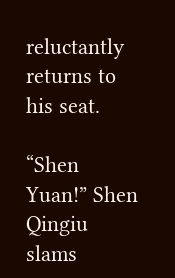reluctantly returns to his seat.

“Shen Yuan!” Shen Qingiu slams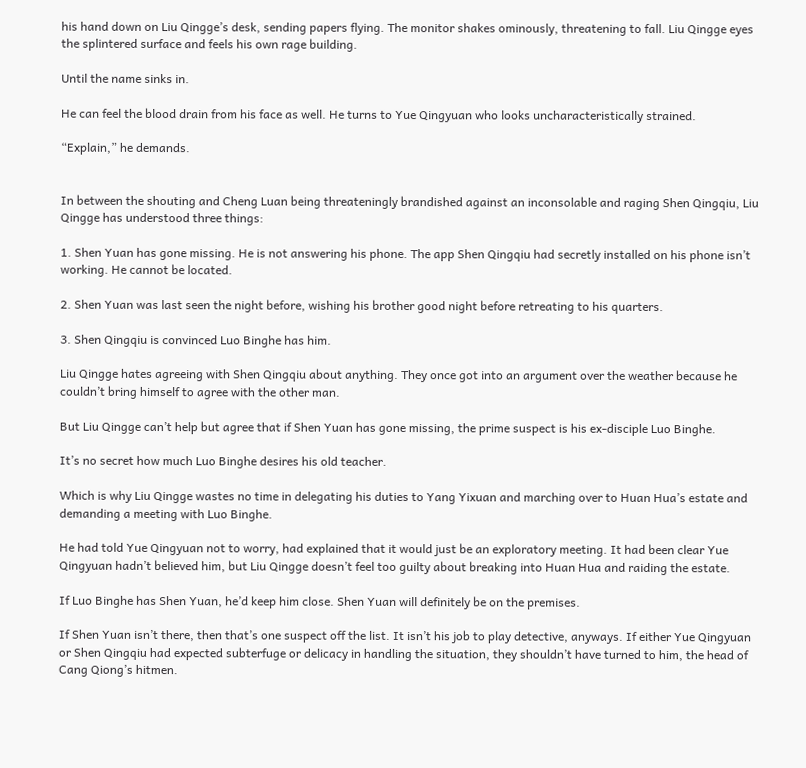his hand down on Liu Qingge’s desk, sending papers flying. The monitor shakes ominously, threatening to fall. Liu Qingge eyes the splintered surface and feels his own rage building.

Until the name sinks in.

He can feel the blood drain from his face as well. He turns to Yue Qingyuan who looks uncharacteristically strained.

“Explain,” he demands.


In between the shouting and Cheng Luan being threateningly brandished against an inconsolable and raging Shen Qingqiu, Liu Qingge has understood three things:

1. Shen Yuan has gone missing. He is not answering his phone. The app Shen Qingqiu had secretly installed on his phone isn’t working. He cannot be located.

2. Shen Yuan was last seen the night before, wishing his brother good night before retreating to his quarters.

3. Shen Qingqiu is convinced Luo Binghe has him.

Liu Qingge hates agreeing with Shen Qingqiu about anything. They once got into an argument over the weather because he couldn’t bring himself to agree with the other man.

But Liu Qingge can’t help but agree that if Shen Yuan has gone missing, the prime suspect is his ex-disciple Luo Binghe.

It’s no secret how much Luo Binghe desires his old teacher.

Which is why Liu Qingge wastes no time in delegating his duties to Yang Yixuan and marching over to Huan Hua’s estate and demanding a meeting with Luo Binghe.

He had told Yue Qingyuan not to worry, had explained that it would just be an exploratory meeting. It had been clear Yue Qingyuan hadn’t believed him, but Liu Qingge doesn’t feel too guilty about breaking into Huan Hua and raiding the estate.

If Luo Binghe has Shen Yuan, he’d keep him close. Shen Yuan will definitely be on the premises.

If Shen Yuan isn’t there, then that’s one suspect off the list. It isn’t his job to play detective, anyways. If either Yue Qingyuan or Shen Qingqiu had expected subterfuge or delicacy in handling the situation, they shouldn’t have turned to him, the head of Cang Qiong’s hitmen.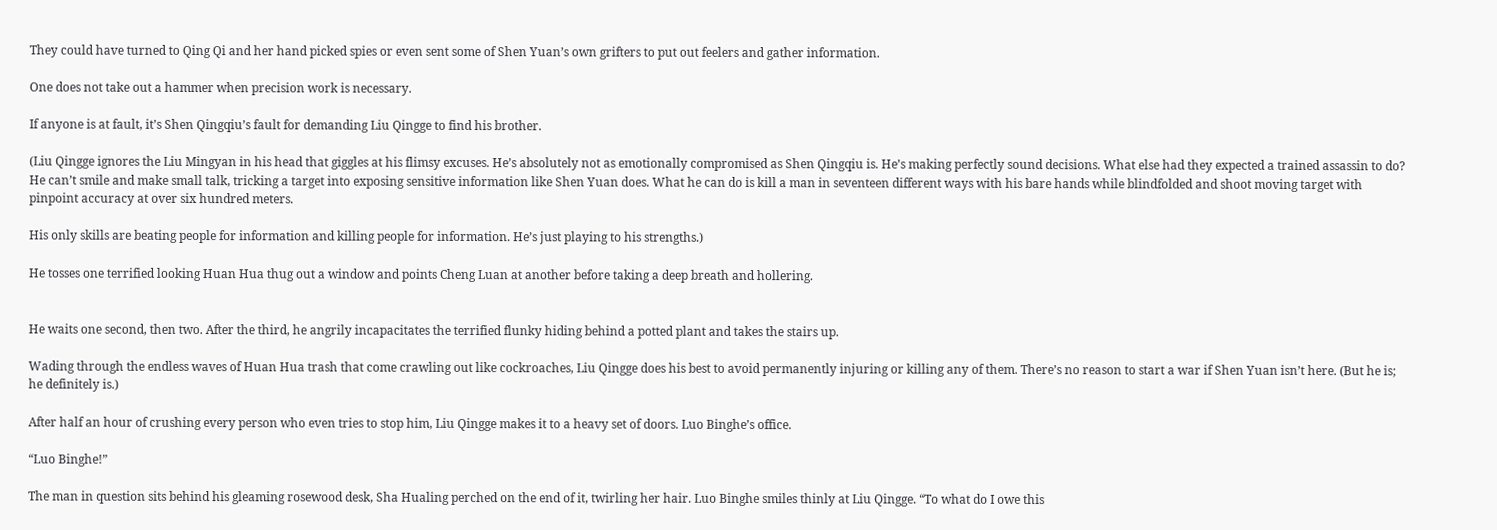They could have turned to Qing Qi and her hand picked spies or even sent some of Shen Yuan’s own grifters to put out feelers and gather information.

One does not take out a hammer when precision work is necessary.

If anyone is at fault, it’s Shen Qingqiu’s fault for demanding Liu Qingge to find his brother.

(Liu Qingge ignores the Liu Mingyan in his head that giggles at his flimsy excuses. He’s absolutely not as emotionally compromised as Shen Qingqiu is. He’s making perfectly sound decisions. What else had they expected a trained assassin to do? He can’t smile and make small talk, tricking a target into exposing sensitive information like Shen Yuan does. What he can do is kill a man in seventeen different ways with his bare hands while blindfolded and shoot moving target with pinpoint accuracy at over six hundred meters.

His only skills are beating people for information and killing people for information. He’s just playing to his strengths.)

He tosses one terrified looking Huan Hua thug out a window and points Cheng Luan at another before taking a deep breath and hollering.


He waits one second, then two. After the third, he angrily incapacitates the terrified flunky hiding behind a potted plant and takes the stairs up.

Wading through the endless waves of Huan Hua trash that come crawling out like cockroaches, Liu Qingge does his best to avoid permanently injuring or killing any of them. There’s no reason to start a war if Shen Yuan isn’t here. (But he is; he definitely is.)

After half an hour of crushing every person who even tries to stop him, Liu Qingge makes it to a heavy set of doors. Luo Binghe’s office.

“Luo Binghe!”

The man in question sits behind his gleaming rosewood desk, Sha Hualing perched on the end of it, twirling her hair. Luo Binghe smiles thinly at Liu Qingge. “To what do I owe this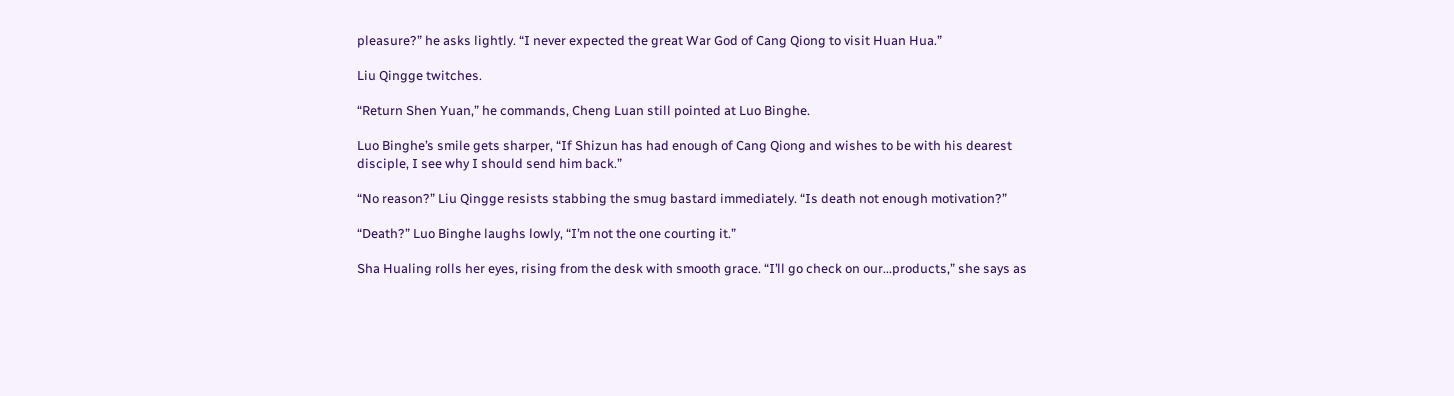pleasure?” he asks lightly. “I never expected the great War God of Cang Qiong to visit Huan Hua.”

Liu Qingge twitches.

“Return Shen Yuan,” he commands, Cheng Luan still pointed at Luo Binghe.

Luo Binghe’s smile gets sharper, “If Shizun has had enough of Cang Qiong and wishes to be with his dearest disciple, I see why I should send him back.”

“No reason?” Liu Qingge resists stabbing the smug bastard immediately. “Is death not enough motivation?”

“Death?” Luo Binghe laughs lowly, “I’m not the one courting it.”

Sha Hualing rolls her eyes, rising from the desk with smooth grace. “I’ll go check on our...products,” she says as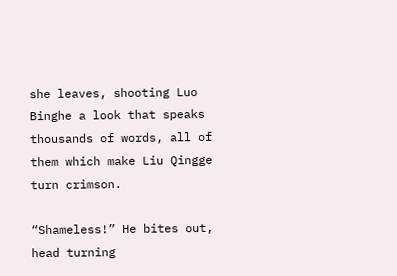she leaves, shooting Luo Binghe a look that speaks thousands of words, all of them which make Liu Qingge turn crimson.

“Shameless!” He bites out, head turning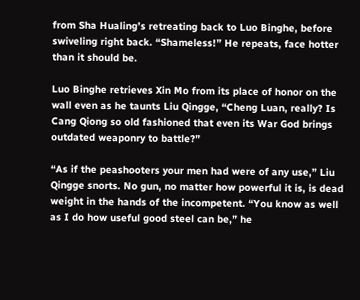from Sha Hualing’s retreating back to Luo Binghe, before swiveling right back. “Shameless!” He repeats, face hotter than it should be.

Luo Binghe retrieves Xin Mo from its place of honor on the wall even as he taunts Liu Qingge, “Cheng Luan, really? Is Cang Qiong so old fashioned that even its War God brings outdated weaponry to battle?”

“As if the peashooters your men had were of any use,” Liu Qingge snorts. No gun, no matter how powerful it is, is dead weight in the hands of the incompetent. “You know as well as I do how useful good steel can be,” he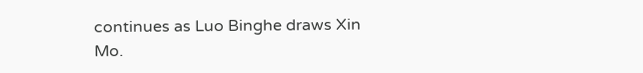continues as Luo Binghe draws Xin Mo.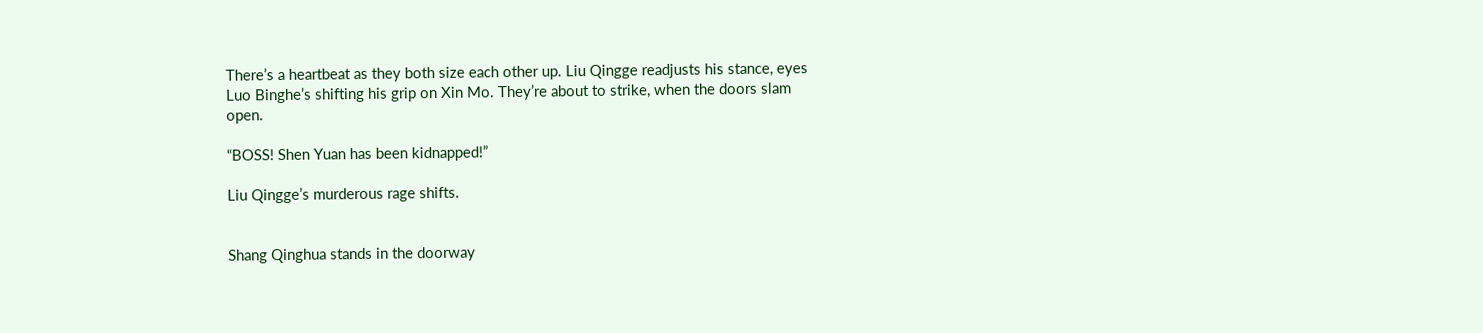There’s a heartbeat as they both size each other up. Liu Qingge readjusts his stance, eyes Luo Binghe’s shifting his grip on Xin Mo. They’re about to strike, when the doors slam open.

“BOSS! Shen Yuan has been kidnapped!”

Liu Qingge’s murderous rage shifts.


Shang Qinghua stands in the doorway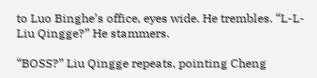to Luo Binghe’s office, eyes wide. He trembles. “L-L-Liu Qingge?” He stammers.

“BOSS?” Liu Qingge repeats, pointing Cheng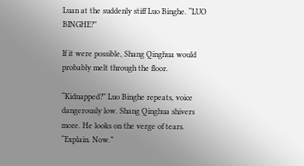Luan at the suddenly stiff Luo Binghe. “LUO BINGHE?”

If it were possible, Shang Qinghua would probably melt through the floor.

“Kidnapped?” Luo Binghe repeats, voice dangerously low. Shang Qinghua shivers more. He looks on the verge of tears. “Explain. Now.”